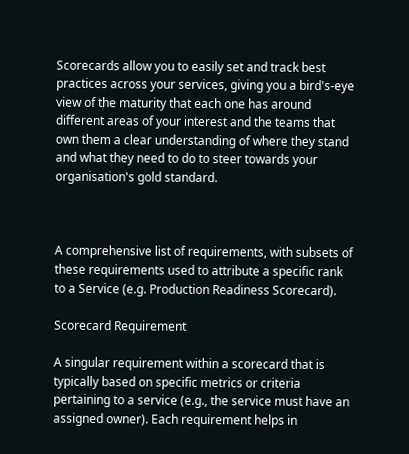Scorecards allow you to easily set and track best practices across your services, giving you a bird's-eye view of the maturity that each one has around different areas of your interest and the teams that own them a clear understanding of where they stand and what they need to do to steer towards your organisation's gold standard.



A comprehensive list of requirements, with subsets of these requirements used to attribute a specific rank to a Service (e.g. Production Readiness Scorecard).

Scorecard Requirement

A singular requirement within a scorecard that is typically based on specific metrics or criteria pertaining to a service (e.g., the service must have an assigned owner). Each requirement helps in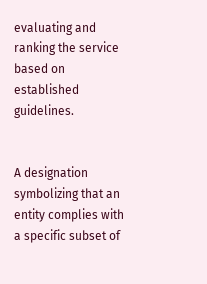evaluating and ranking the service based on established guidelines.


A designation symbolizing that an entity complies with a specific subset of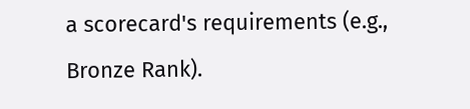a scorecard's requirements (e.g., Bronze Rank).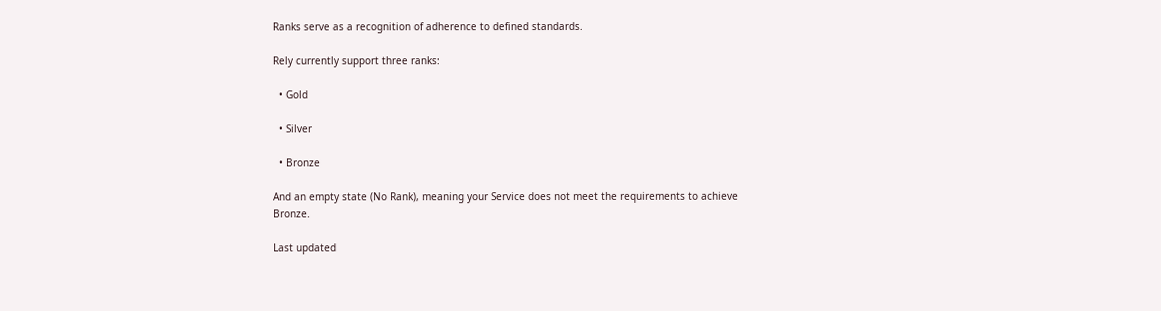Ranks serve as a recognition of adherence to defined standards.

Rely currently support three ranks:

  • Gold

  • Silver

  • Bronze

And an empty state (No Rank), meaning your Service does not meet the requirements to achieve Bronze.

Last updated